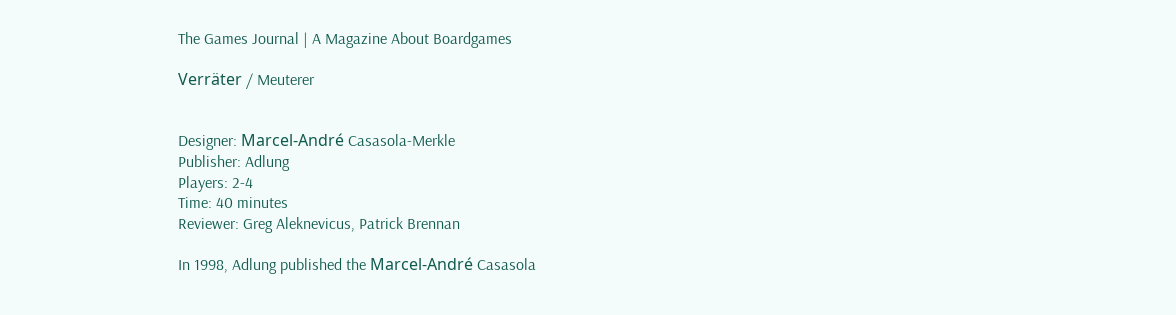The Games Journal | A Magazine About Boardgames

Verräter / Meuterer


Designer: Marcel-André Casasola-Merkle
Publisher: Adlung
Players: 2-4
Time: 40 minutes
Reviewer: Greg Aleknevicus, Patrick Brennan

In 1998, Adlung published the Marcel-André Casasola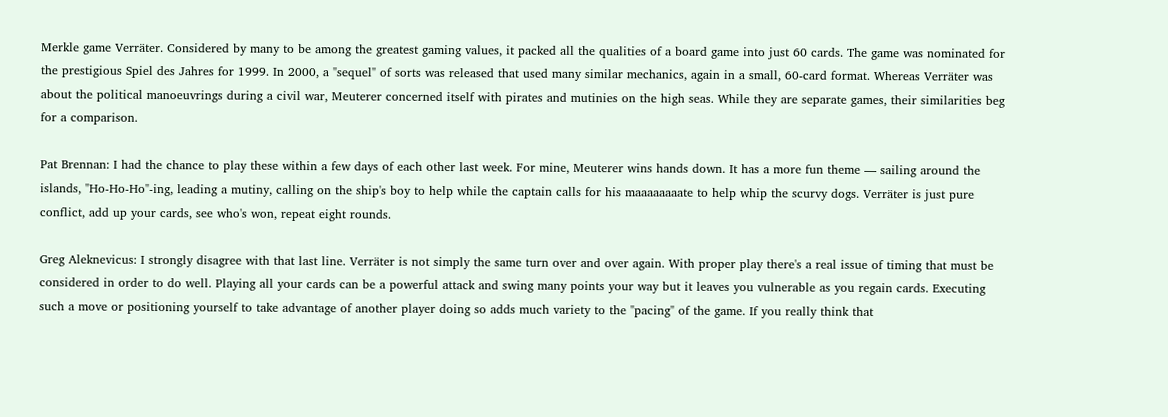Merkle game Verräter. Considered by many to be among the greatest gaming values, it packed all the qualities of a board game into just 60 cards. The game was nominated for the prestigious Spiel des Jahres for 1999. In 2000, a "sequel" of sorts was released that used many similar mechanics, again in a small, 60-card format. Whereas Verräter was about the political manoeuvrings during a civil war, Meuterer concerned itself with pirates and mutinies on the high seas. While they are separate games, their similarities beg for a comparison.

Pat Brennan: I had the chance to play these within a few days of each other last week. For mine, Meuterer wins hands down. It has a more fun theme — sailing around the islands, "Ho-Ho-Ho"-ing, leading a mutiny, calling on the ship's boy to help while the captain calls for his maaaaaaaate to help whip the scurvy dogs. Verräter is just pure conflict, add up your cards, see who's won, repeat eight rounds.

Greg Aleknevicus: I strongly disagree with that last line. Verräter is not simply the same turn over and over again. With proper play there's a real issue of timing that must be considered in order to do well. Playing all your cards can be a powerful attack and swing many points your way but it leaves you vulnerable as you regain cards. Executing such a move or positioning yourself to take advantage of another player doing so adds much variety to the "pacing" of the game. If you really think that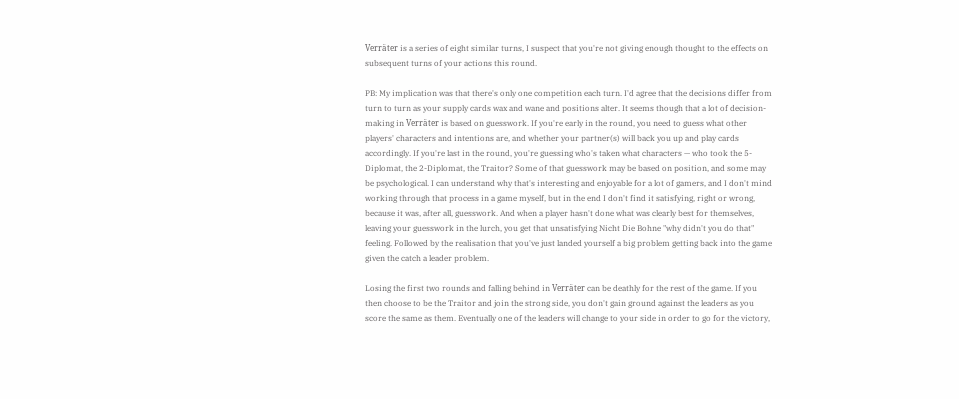Verräter is a series of eight similar turns, I suspect that you're not giving enough thought to the effects on subsequent turns of your actions this round.

PB: My implication was that there's only one competition each turn. I'd agree that the decisions differ from turn to turn as your supply cards wax and wane and positions alter. It seems though that a lot of decision-making in Verräter is based on guesswork. If you're early in the round, you need to guess what other players' characters and intentions are, and whether your partner(s) will back you up and play cards accordingly. If you're last in the round, you're guessing who's taken what characters — who took the 5-Diplomat, the 2-Diplomat, the Traitor? Some of that guesswork may be based on position, and some may be psychological. I can understand why that's interesting and enjoyable for a lot of gamers, and I don't mind working through that process in a game myself, but in the end I don't find it satisfying, right or wrong, because it was, after all, guesswork. And when a player hasn't done what was clearly best for themselves, leaving your guesswork in the lurch, you get that unsatisfying Nicht Die Bohne "why didn't you do that" feeling. Followed by the realisation that you've just landed yourself a big problem getting back into the game given the catch a leader problem.

Losing the first two rounds and falling behind in Verräter can be deathly for the rest of the game. If you then choose to be the Traitor and join the strong side, you don't gain ground against the leaders as you score the same as them. Eventually one of the leaders will change to your side in order to go for the victory,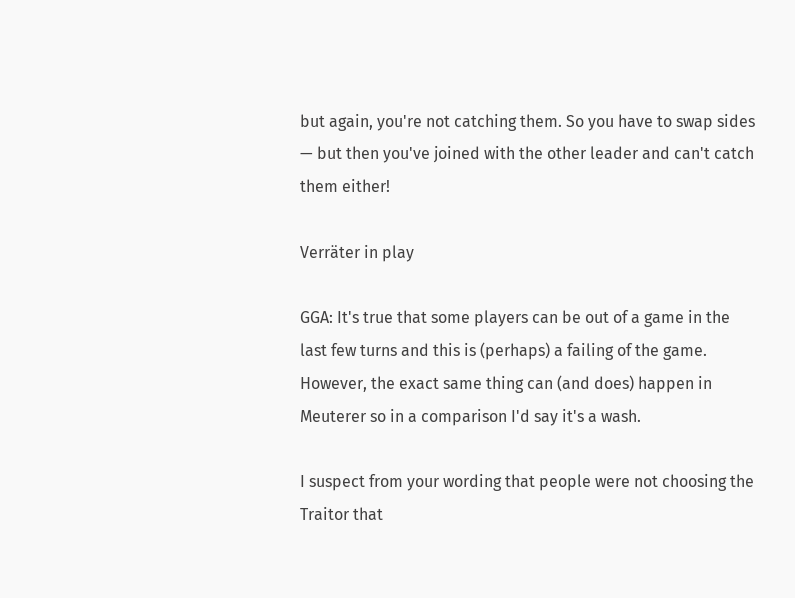but again, you're not catching them. So you have to swap sides — but then you've joined with the other leader and can't catch them either!

Verräter in play

GGA: It's true that some players can be out of a game in the last few turns and this is (perhaps) a failing of the game. However, the exact same thing can (and does) happen in Meuterer so in a comparison I'd say it's a wash.

I suspect from your wording that people were not choosing the Traitor that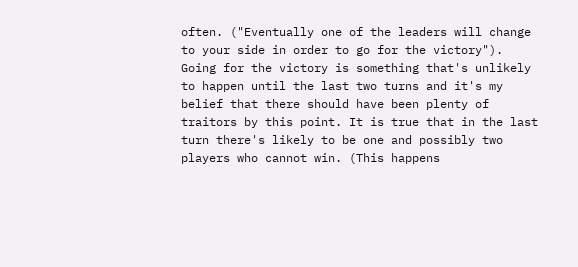often. ("Eventually one of the leaders will change to your side in order to go for the victory"). Going for the victory is something that's unlikely to happen until the last two turns and it's my belief that there should have been plenty of traitors by this point. It is true that in the last turn there's likely to be one and possibly two players who cannot win. (This happens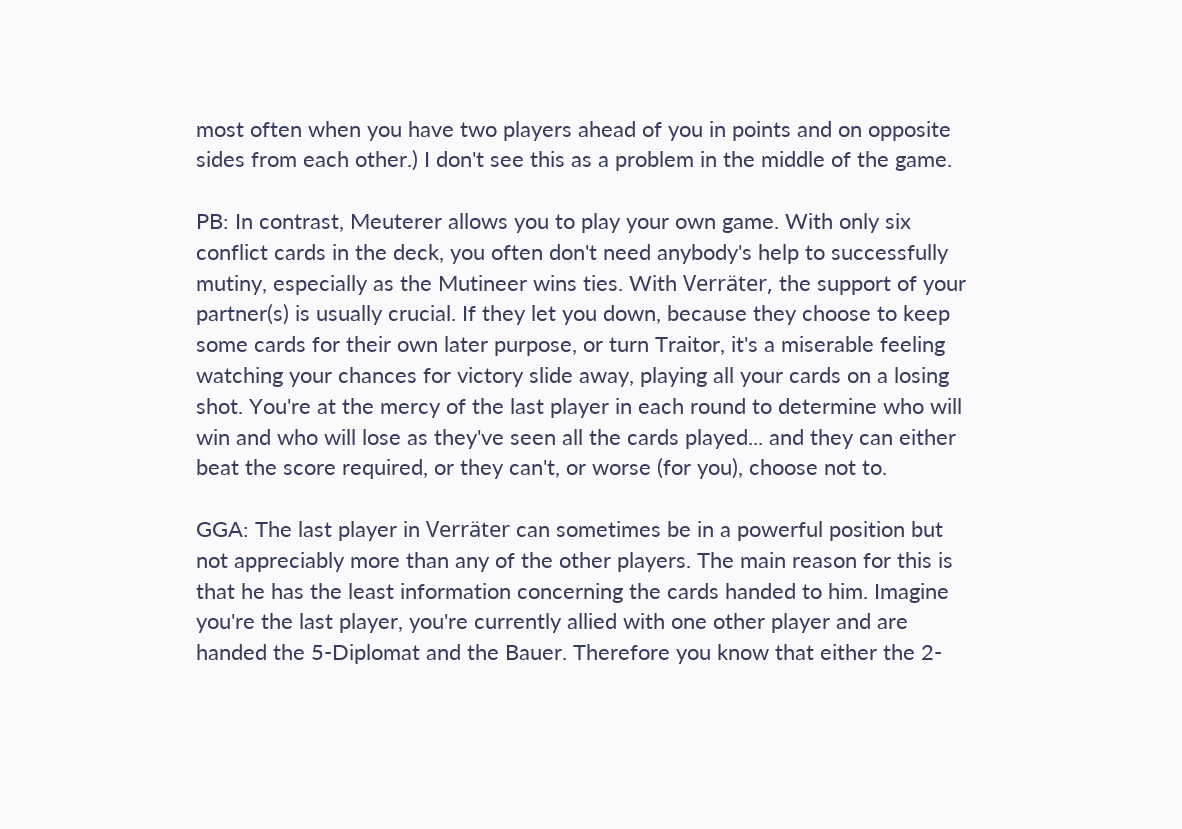most often when you have two players ahead of you in points and on opposite sides from each other.) I don't see this as a problem in the middle of the game.

PB: In contrast, Meuterer allows you to play your own game. With only six conflict cards in the deck, you often don't need anybody's help to successfully mutiny, especially as the Mutineer wins ties. With Verräter, the support of your partner(s) is usually crucial. If they let you down, because they choose to keep some cards for their own later purpose, or turn Traitor, it's a miserable feeling watching your chances for victory slide away, playing all your cards on a losing shot. You're at the mercy of the last player in each round to determine who will win and who will lose as they've seen all the cards played... and they can either beat the score required, or they can't, or worse (for you), choose not to.

GGA: The last player in Verräter can sometimes be in a powerful position but not appreciably more than any of the other players. The main reason for this is that he has the least information concerning the cards handed to him. Imagine you're the last player, you're currently allied with one other player and are handed the 5-Diplomat and the Bauer. Therefore you know that either the 2-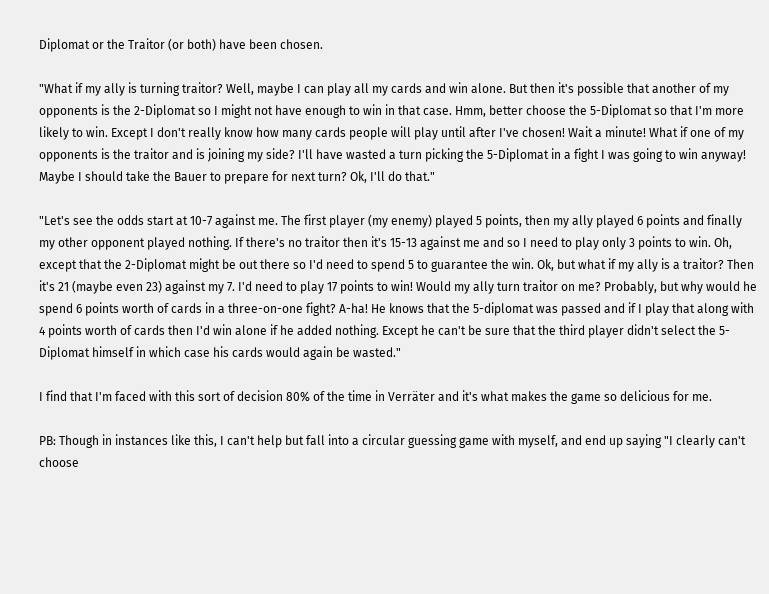Diplomat or the Traitor (or both) have been chosen.

"What if my ally is turning traitor? Well, maybe I can play all my cards and win alone. But then it's possible that another of my opponents is the 2-Diplomat so I might not have enough to win in that case. Hmm, better choose the 5-Diplomat so that I'm more likely to win. Except I don't really know how many cards people will play until after I've chosen! Wait a minute! What if one of my opponents is the traitor and is joining my side? I'll have wasted a turn picking the 5-Diplomat in a fight I was going to win anyway! Maybe I should take the Bauer to prepare for next turn? Ok, I'll do that."

"Let's see the odds start at 10-7 against me. The first player (my enemy) played 5 points, then my ally played 6 points and finally my other opponent played nothing. If there's no traitor then it's 15-13 against me and so I need to play only 3 points to win. Oh, except that the 2-Diplomat might be out there so I'd need to spend 5 to guarantee the win. Ok, but what if my ally is a traitor? Then it's 21 (maybe even 23) against my 7. I'd need to play 17 points to win! Would my ally turn traitor on me? Probably, but why would he spend 6 points worth of cards in a three-on-one fight? A-ha! He knows that the 5-diplomat was passed and if I play that along with 4 points worth of cards then I'd win alone if he added nothing. Except he can't be sure that the third player didn't select the 5-Diplomat himself in which case his cards would again be wasted."

I find that I'm faced with this sort of decision 80% of the time in Verräter and it's what makes the game so delicious for me.

PB: Though in instances like this, I can't help but fall into a circular guessing game with myself, and end up saying "I clearly can't choose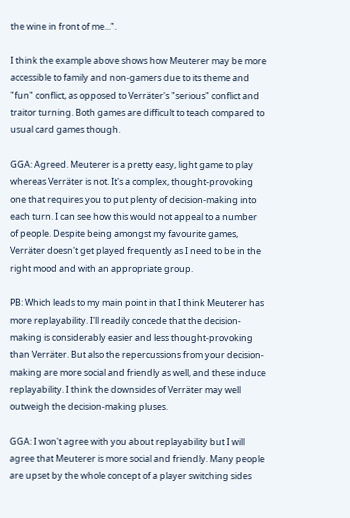the wine in front of me...".

I think the example above shows how Meuterer may be more accessible to family and non-gamers due to its theme and "fun" conflict, as opposed to Verräter's "serious" conflict and traitor turning. Both games are difficult to teach compared to usual card games though.

GGA: Agreed. Meuterer is a pretty easy, light game to play whereas Verräter is not. It's a complex, thought-provoking one that requires you to put plenty of decision-making into each turn. I can see how this would not appeal to a number of people. Despite being amongst my favourite games, Verräter doesn't get played frequently as I need to be in the right mood and with an appropriate group.

PB: Which leads to my main point in that I think Meuterer has more replayability. I'll readily concede that the decision-making is considerably easier and less thought-provoking than Verräter. But also the repercussions from your decision-making are more social and friendly as well, and these induce replayability. I think the downsides of Verräter may well outweigh the decision-making pluses.

GGA: I won't agree with you about replayability but I will agree that Meuterer is more social and friendly. Many people are upset by the whole concept of a player switching sides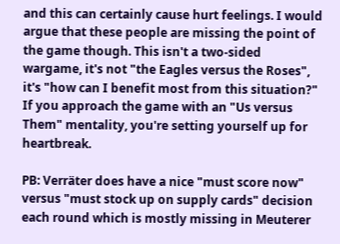and this can certainly cause hurt feelings. I would argue that these people are missing the point of the game though. This isn't a two-sided wargame, it's not "the Eagles versus the Roses", it's "how can I benefit most from this situation?" If you approach the game with an "Us versus Them" mentality, you're setting yourself up for heartbreak.

PB: Verräter does have a nice "must score now" versus "must stock up on supply cards" decision each round which is mostly missing in Meuterer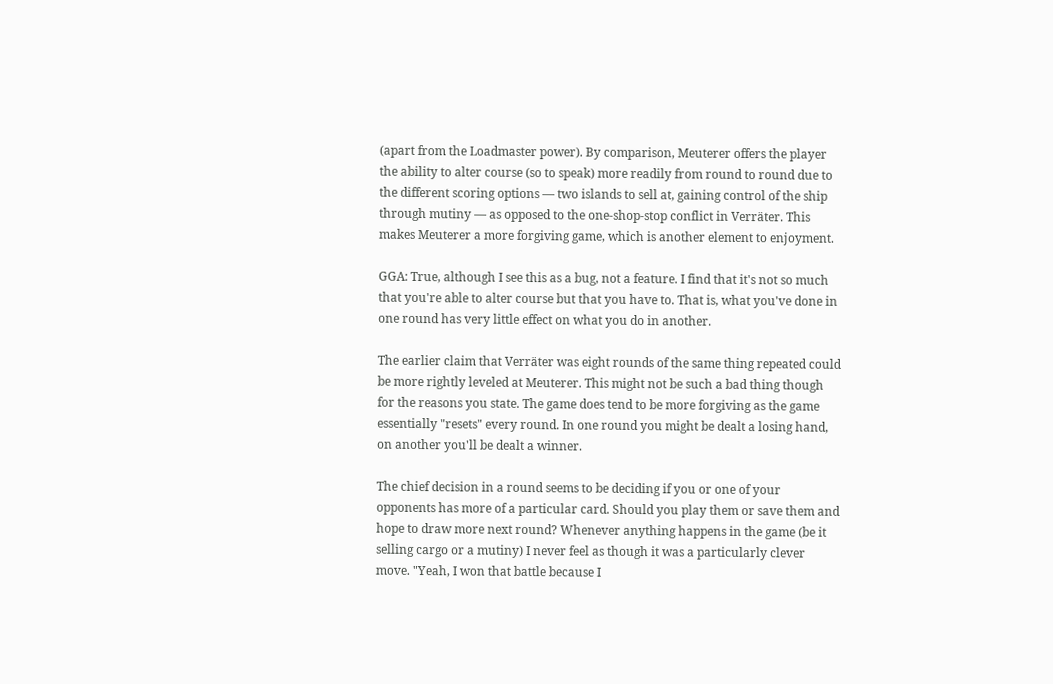(apart from the Loadmaster power). By comparison, Meuterer offers the player the ability to alter course (so to speak) more readily from round to round due to the different scoring options — two islands to sell at, gaining control of the ship through mutiny — as opposed to the one-shop-stop conflict in Verräter. This makes Meuterer a more forgiving game, which is another element to enjoyment.

GGA: True, although I see this as a bug, not a feature. I find that it's not so much that you're able to alter course but that you have to. That is, what you've done in one round has very little effect on what you do in another.

The earlier claim that Verräter was eight rounds of the same thing repeated could be more rightly leveled at Meuterer. This might not be such a bad thing though for the reasons you state. The game does tend to be more forgiving as the game essentially "resets" every round. In one round you might be dealt a losing hand, on another you'll be dealt a winner.

The chief decision in a round seems to be deciding if you or one of your opponents has more of a particular card. Should you play them or save them and hope to draw more next round? Whenever anything happens in the game (be it selling cargo or a mutiny) I never feel as though it was a particularly clever move. "Yeah, I won that battle because I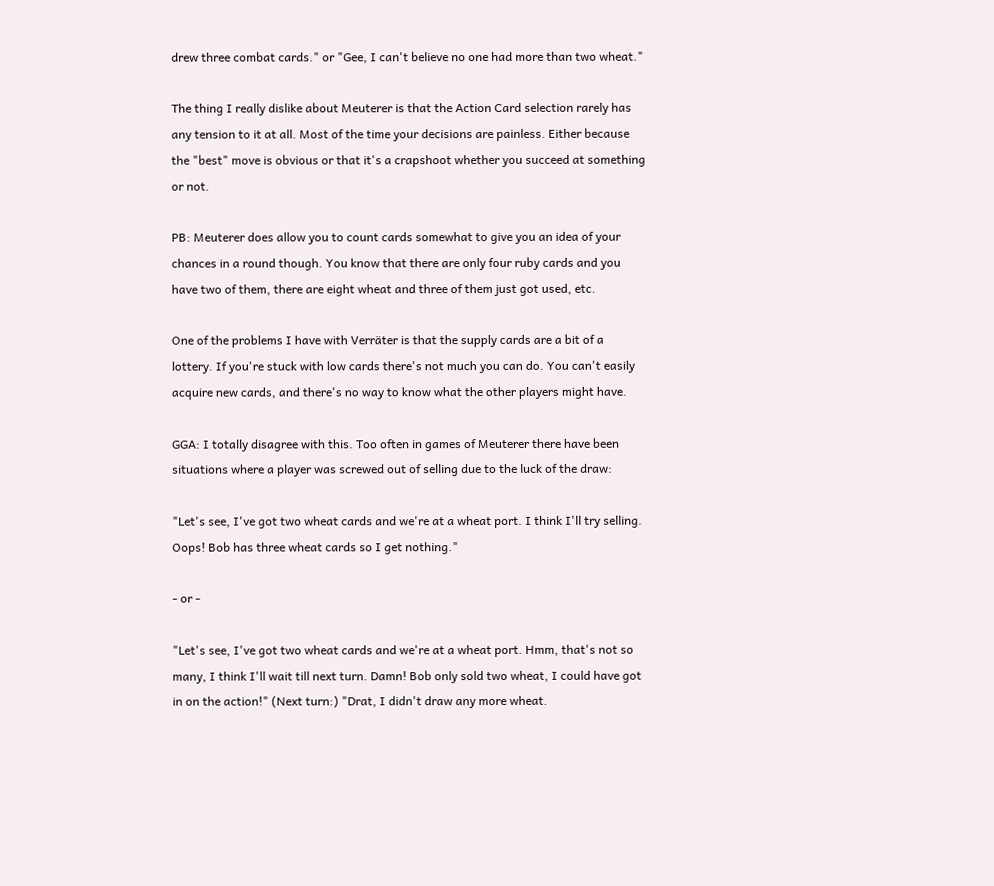drew three combat cards." or "Gee, I can't believe no one had more than two wheat."

The thing I really dislike about Meuterer is that the Action Card selection rarely has any tension to it at all. Most of the time your decisions are painless. Either because the "best" move is obvious or that it's a crapshoot whether you succeed at something or not.

PB: Meuterer does allow you to count cards somewhat to give you an idea of your chances in a round though. You know that there are only four ruby cards and you have two of them, there are eight wheat and three of them just got used, etc.

One of the problems I have with Verräter is that the supply cards are a bit of a lottery. If you're stuck with low cards there's not much you can do. You can't easily acquire new cards, and there's no way to know what the other players might have.

GGA: I totally disagree with this. Too often in games of Meuterer there have been situations where a player was screwed out of selling due to the luck of the draw:

"Let's see, I've got two wheat cards and we're at a wheat port. I think I'll try selling. Oops! Bob has three wheat cards so I get nothing."

- or -

"Let's see, I've got two wheat cards and we're at a wheat port. Hmm, that's not so many, I think I'll wait till next turn. Damn! Bob only sold two wheat, I could have got in on the action!" (Next turn:) "Drat, I didn't draw any more wheat.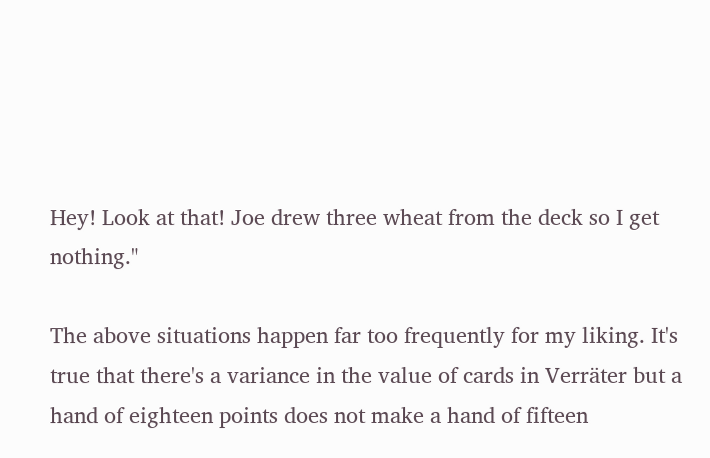Hey! Look at that! Joe drew three wheat from the deck so I get nothing."

The above situations happen far too frequently for my liking. It's true that there's a variance in the value of cards in Verräter but a hand of eighteen points does not make a hand of fifteen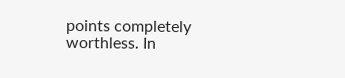points completely worthless. In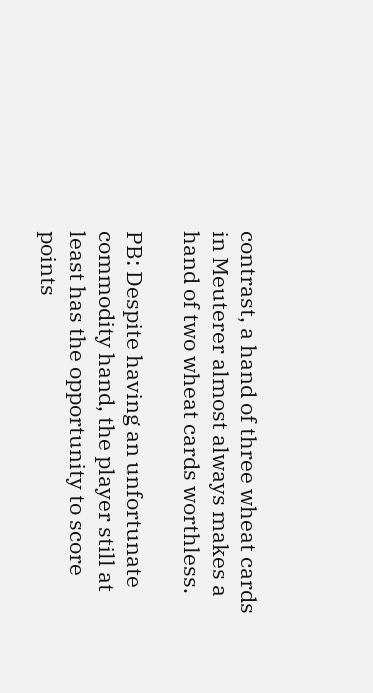contrast, a hand of three wheat cards in Meuterer almost always makes a hand of two wheat cards worthless.

PB: Despite having an unfortunate commodity hand, the player still at least has the opportunity to score points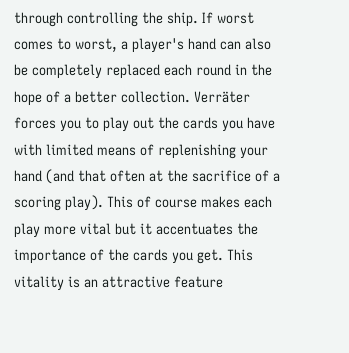through controlling the ship. If worst comes to worst, a player's hand can also be completely replaced each round in the hope of a better collection. Verräter forces you to play out the cards you have with limited means of replenishing your hand (and that often at the sacrifice of a scoring play). This of course makes each play more vital but it accentuates the importance of the cards you get. This vitality is an attractive feature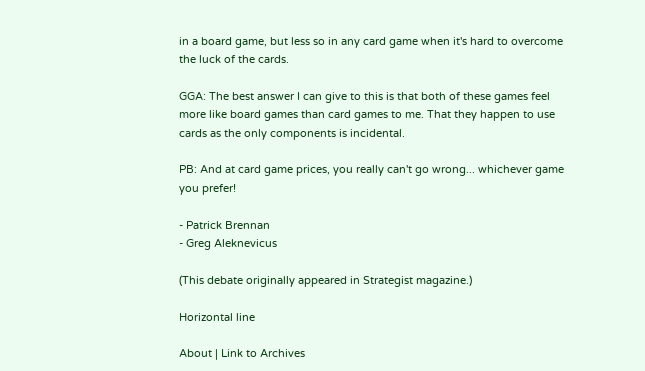in a board game, but less so in any card game when it's hard to overcome the luck of the cards.

GGA: The best answer I can give to this is that both of these games feel more like board games than card games to me. That they happen to use cards as the only components is incidental.

PB: And at card game prices, you really can't go wrong... whichever game you prefer!

- Patrick Brennan
- Greg Aleknevicus

(This debate originally appeared in Strategist magazine.)

Horizontal line

About | Link to Archives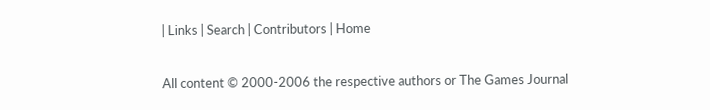| Links | Search | Contributors | Home

All content © 2000-2006 the respective authors or The Games Journal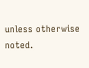unless otherwise noted.